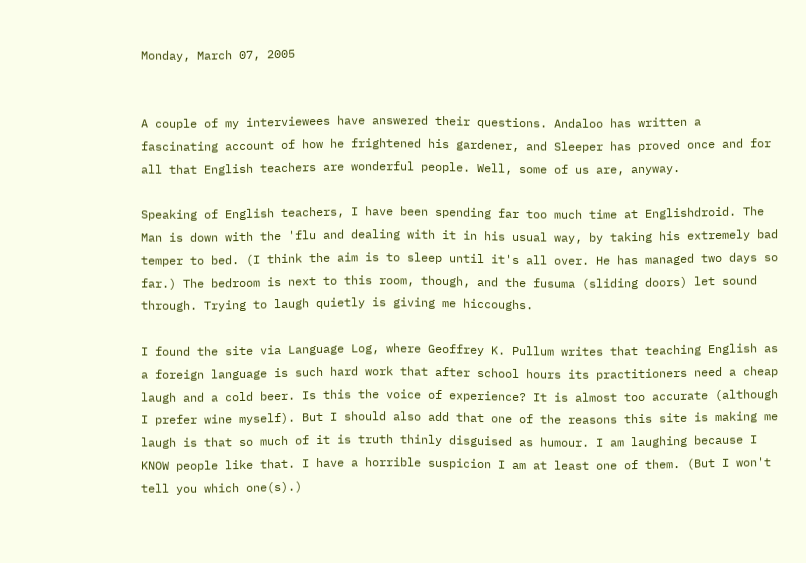Monday, March 07, 2005


A couple of my interviewees have answered their questions. Andaloo has written a fascinating account of how he frightened his gardener, and Sleeper has proved once and for all that English teachers are wonderful people. Well, some of us are, anyway.

Speaking of English teachers, I have been spending far too much time at Englishdroid. The Man is down with the 'flu and dealing with it in his usual way, by taking his extremely bad temper to bed. (I think the aim is to sleep until it's all over. He has managed two days so far.) The bedroom is next to this room, though, and the fusuma (sliding doors) let sound through. Trying to laugh quietly is giving me hiccoughs.

I found the site via Language Log, where Geoffrey K. Pullum writes that teaching English as a foreign language is such hard work that after school hours its practitioners need a cheap laugh and a cold beer. Is this the voice of experience? It is almost too accurate (although I prefer wine myself). But I should also add that one of the reasons this site is making me laugh is that so much of it is truth thinly disguised as humour. I am laughing because I KNOW people like that. I have a horrible suspicion I am at least one of them. (But I won't tell you which one(s).)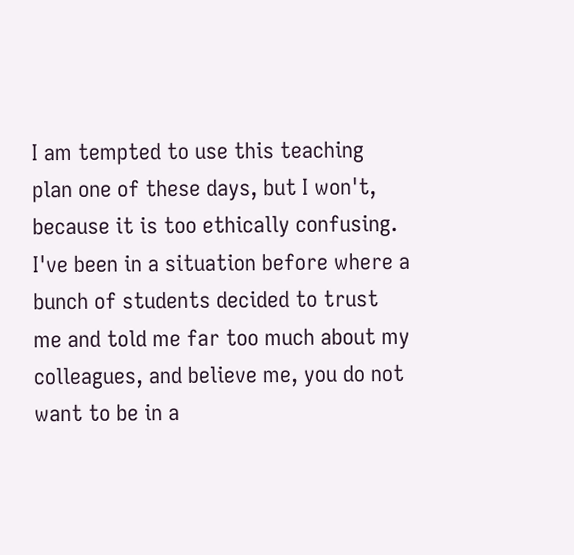I am tempted to use this teaching plan one of these days, but I won't, because it is too ethically confusing. I've been in a situation before where a bunch of students decided to trust me and told me far too much about my colleagues, and believe me, you do not want to be in a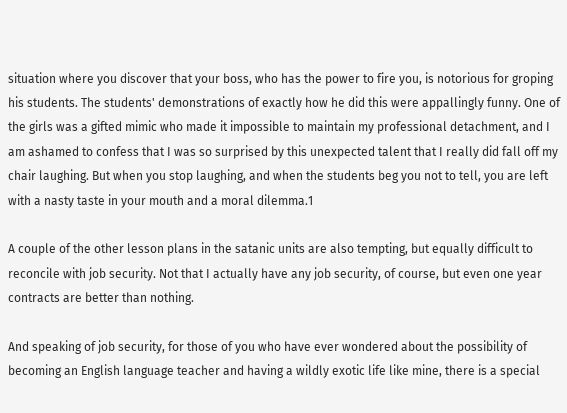situation where you discover that your boss, who has the power to fire you, is notorious for groping his students. The students' demonstrations of exactly how he did this were appallingly funny. One of the girls was a gifted mimic who made it impossible to maintain my professional detachment, and I am ashamed to confess that I was so surprised by this unexpected talent that I really did fall off my chair laughing. But when you stop laughing, and when the students beg you not to tell, you are left with a nasty taste in your mouth and a moral dilemma.1

A couple of the other lesson plans in the satanic units are also tempting, but equally difficult to reconcile with job security. Not that I actually have any job security, of course, but even one year contracts are better than nothing.

And speaking of job security, for those of you who have ever wondered about the possibility of becoming an English language teacher and having a wildly exotic life like mine, there is a special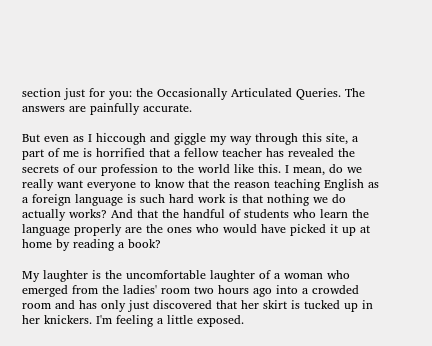section just for you: the Occasionally Articulated Queries. The answers are painfully accurate.

But even as I hiccough and giggle my way through this site, a part of me is horrified that a fellow teacher has revealed the secrets of our profession to the world like this. I mean, do we really want everyone to know that the reason teaching English as a foreign language is such hard work is that nothing we do actually works? And that the handful of students who learn the language properly are the ones who would have picked it up at home by reading a book?

My laughter is the uncomfortable laughter of a woman who emerged from the ladies' room two hours ago into a crowded room and has only just discovered that her skirt is tucked up in her knickers. I'm feeling a little exposed.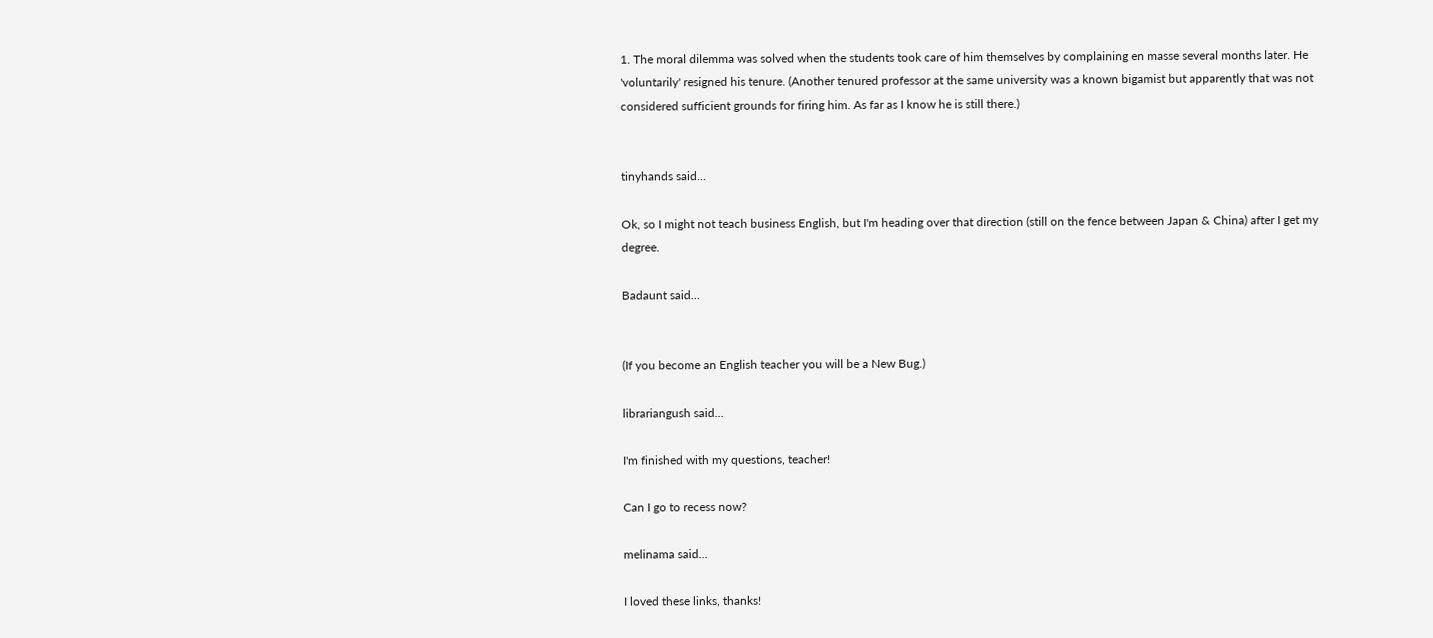1. The moral dilemma was solved when the students took care of him themselves by complaining en masse several months later. He 'voluntarily' resigned his tenure. (Another tenured professor at the same university was a known bigamist but apparently that was not considered sufficient grounds for firing him. As far as I know he is still there.)


tinyhands said...

Ok, so I might not teach business English, but I'm heading over that direction (still on the fence between Japan & China) after I get my degree.

Badaunt said...


(If you become an English teacher you will be a New Bug.)

librariangush said...

I'm finished with my questions, teacher!

Can I go to recess now?

melinama said...

I loved these links, thanks!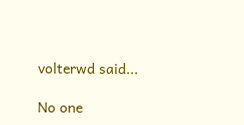volterwd said...

No one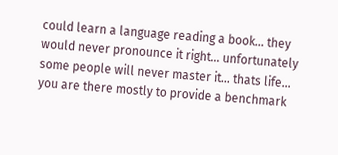could learn a language reading a book... they would never pronounce it right... unfortunately some people will never master it... thats life... you are there mostly to provide a benchmark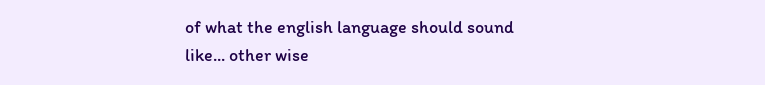of what the english language should sound like... other wise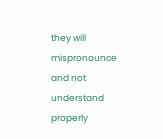they will mispronounce and not understand properly